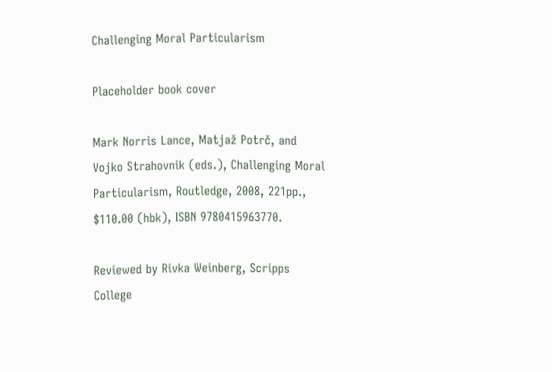Challenging Moral Particularism

Placeholder book cover

Mark Norris Lance, Matjaž Potrč, and Vojko Strahovnik (eds.), Challenging Moral Particularism, Routledge, 2008, 221pp., $110.00 (hbk), ISBN 9780415963770.

Reviewed by Rivka Weinberg, Scripps College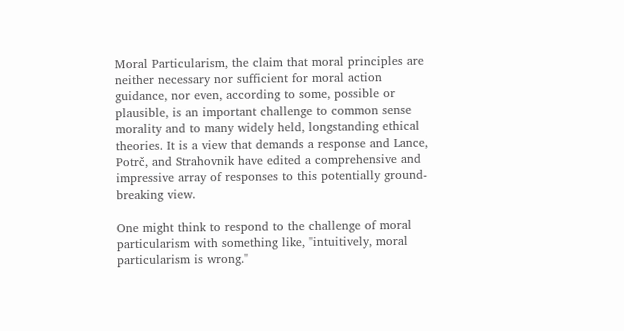Moral Particularism, the claim that moral principles are neither necessary nor sufficient for moral action guidance, nor even, according to some, possible or plausible, is an important challenge to common sense morality and to many widely held, longstanding ethical theories. It is a view that demands a response and Lance, Potrč, and Strahovnik have edited a comprehensive and impressive array of responses to this potentially ground-breaking view.

One might think to respond to the challenge of moral particularism with something like, "intuitively, moral particularism is wrong."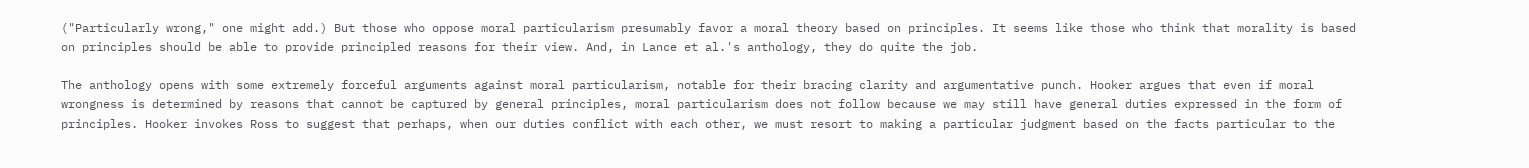("Particularly wrong," one might add.) But those who oppose moral particularism presumably favor a moral theory based on principles. It seems like those who think that morality is based on principles should be able to provide principled reasons for their view. And, in Lance et al.'s anthology, they do quite the job.

The anthology opens with some extremely forceful arguments against moral particularism, notable for their bracing clarity and argumentative punch. Hooker argues that even if moral wrongness is determined by reasons that cannot be captured by general principles, moral particularism does not follow because we may still have general duties expressed in the form of principles. Hooker invokes Ross to suggest that perhaps, when our duties conflict with each other, we must resort to making a particular judgment based on the facts particular to the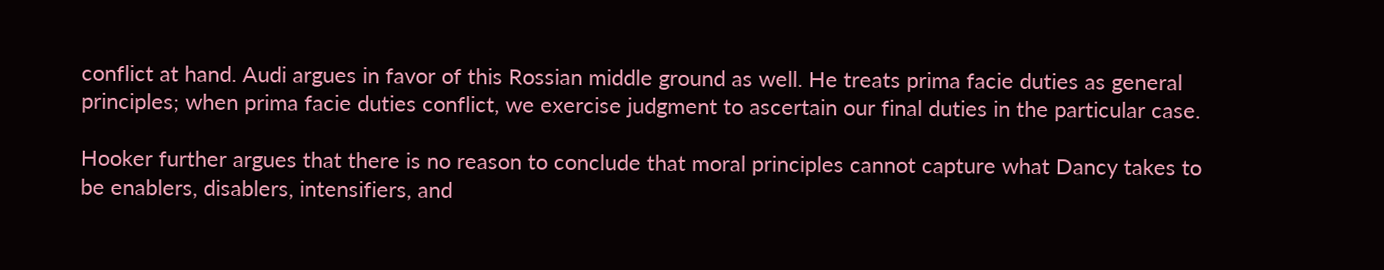conflict at hand. Audi argues in favor of this Rossian middle ground as well. He treats prima facie duties as general principles; when prima facie duties conflict, we exercise judgment to ascertain our final duties in the particular case.

Hooker further argues that there is no reason to conclude that moral principles cannot capture what Dancy takes to be enablers, disablers, intensifiers, and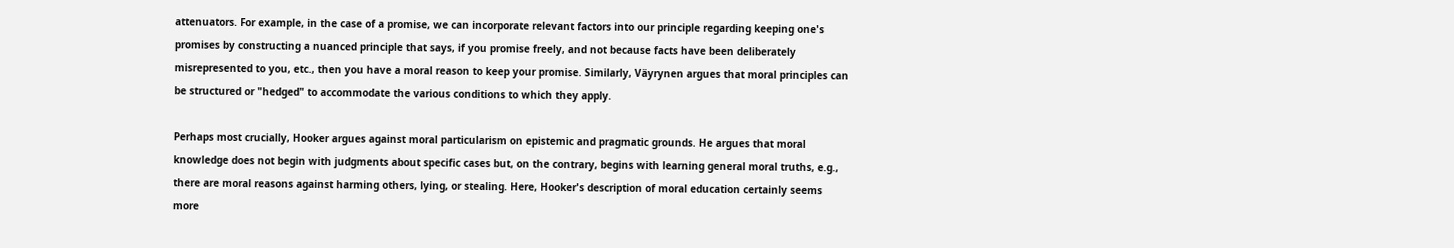attenuators. For example, in the case of a promise, we can incorporate relevant factors into our principle regarding keeping one's promises by constructing a nuanced principle that says, if you promise freely, and not because facts have been deliberately misrepresented to you, etc., then you have a moral reason to keep your promise. Similarly, Väyrynen argues that moral principles can be structured or "hedged" to accommodate the various conditions to which they apply.

Perhaps most crucially, Hooker argues against moral particularism on epistemic and pragmatic grounds. He argues that moral knowledge does not begin with judgments about specific cases but, on the contrary, begins with learning general moral truths, e.g., there are moral reasons against harming others, lying, or stealing. Here, Hooker's description of moral education certainly seems more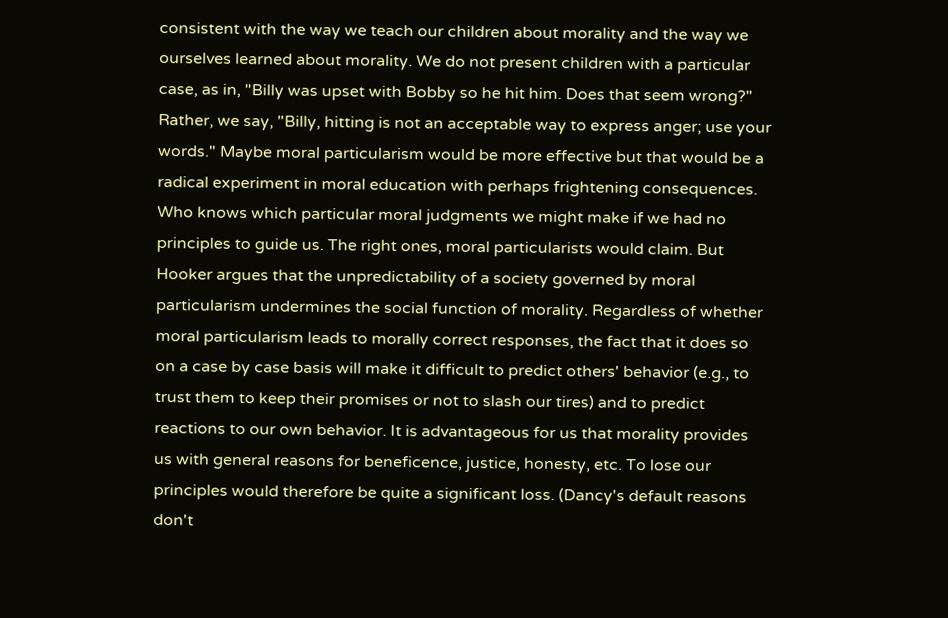consistent with the way we teach our children about morality and the way we ourselves learned about morality. We do not present children with a particular case, as in, "Billy was upset with Bobby so he hit him. Does that seem wrong?" Rather, we say, "Billy, hitting is not an acceptable way to express anger; use your words." Maybe moral particularism would be more effective but that would be a radical experiment in moral education with perhaps frightening consequences. Who knows which particular moral judgments we might make if we had no principles to guide us. The right ones, moral particularists would claim. But Hooker argues that the unpredictability of a society governed by moral particularism undermines the social function of morality. Regardless of whether moral particularism leads to morally correct responses, the fact that it does so on a case by case basis will make it difficult to predict others' behavior (e.g., to trust them to keep their promises or not to slash our tires) and to predict reactions to our own behavior. It is advantageous for us that morality provides us with general reasons for beneficence, justice, honesty, etc. To lose our principles would therefore be quite a significant loss. (Dancy's default reasons don't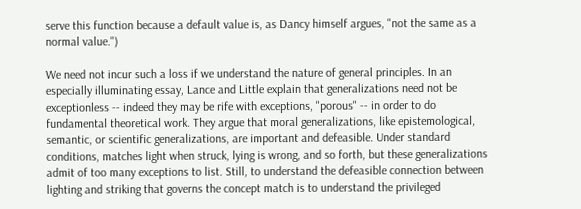serve this function because a default value is, as Dancy himself argues, "not the same as a normal value.")

We need not incur such a loss if we understand the nature of general principles. In an especially illuminating essay, Lance and Little explain that generalizations need not be exceptionless -- indeed they may be rife with exceptions, "porous" -- in order to do fundamental theoretical work. They argue that moral generalizations, like epistemological, semantic, or scientific generalizations, are important and defeasible. Under standard conditions, matches light when struck, lying is wrong, and so forth, but these generalizations admit of too many exceptions to list. Still, to understand the defeasible connection between lighting and striking that governs the concept match is to understand the privileged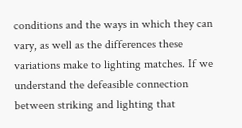conditions and the ways in which they can vary, as well as the differences these variations make to lighting matches. If we understand the defeasible connection between striking and lighting that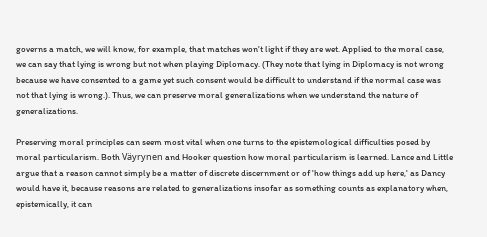governs a match, we will know, for example, that matches won't light if they are wet. Applied to the moral case, we can say that lying is wrong but not when playing Diplomacy. (They note that lying in Diplomacy is not wrong because we have consented to a game yet such consent would be difficult to understand if the normal case was not that lying is wrong.). Thus, we can preserve moral generalizations when we understand the nature of generalizations.

Preserving moral principles can seem most vital when one turns to the epistemological difficulties posed by moral particularism. Both Väyrynen and Hooker question how moral particularism is learned. Lance and Little argue that a reason cannot simply be a matter of discrete discernment or of 'how things add up here,' as Dancy would have it, because reasons are related to generalizations insofar as something counts as explanatory when, epistemically, it can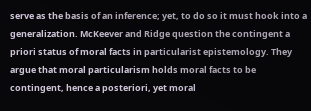serve as the basis of an inference; yet, to do so it must hook into a generalization. McKeever and Ridge question the contingent a priori status of moral facts in particularist epistemology. They argue that moral particularism holds moral facts to be contingent, hence a posteriori, yet moral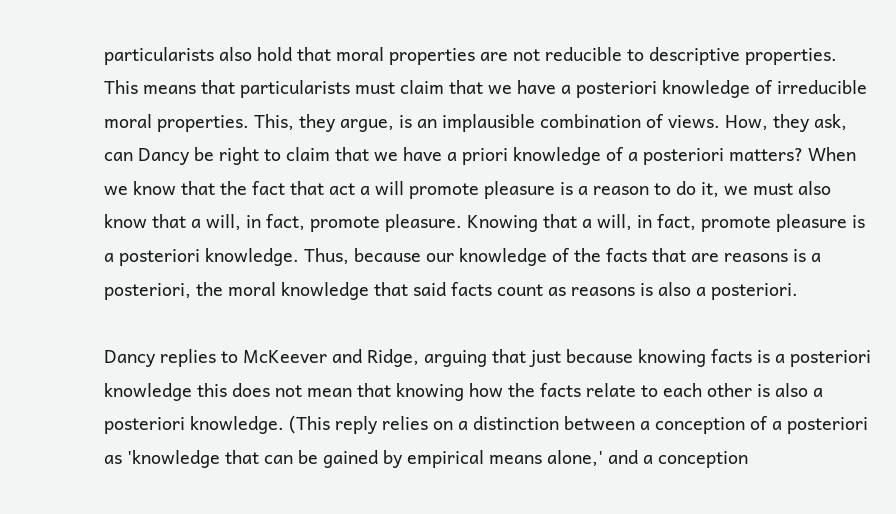particularists also hold that moral properties are not reducible to descriptive properties. This means that particularists must claim that we have a posteriori knowledge of irreducible moral properties. This, they argue, is an implausible combination of views. How, they ask, can Dancy be right to claim that we have a priori knowledge of a posteriori matters? When we know that the fact that act a will promote pleasure is a reason to do it, we must also know that a will, in fact, promote pleasure. Knowing that a will, in fact, promote pleasure is a posteriori knowledge. Thus, because our knowledge of the facts that are reasons is a posteriori, the moral knowledge that said facts count as reasons is also a posteriori.

Dancy replies to McKeever and Ridge, arguing that just because knowing facts is a posteriori knowledge this does not mean that knowing how the facts relate to each other is also a posteriori knowledge. (This reply relies on a distinction between a conception of a posteriori as 'knowledge that can be gained by empirical means alone,' and a conception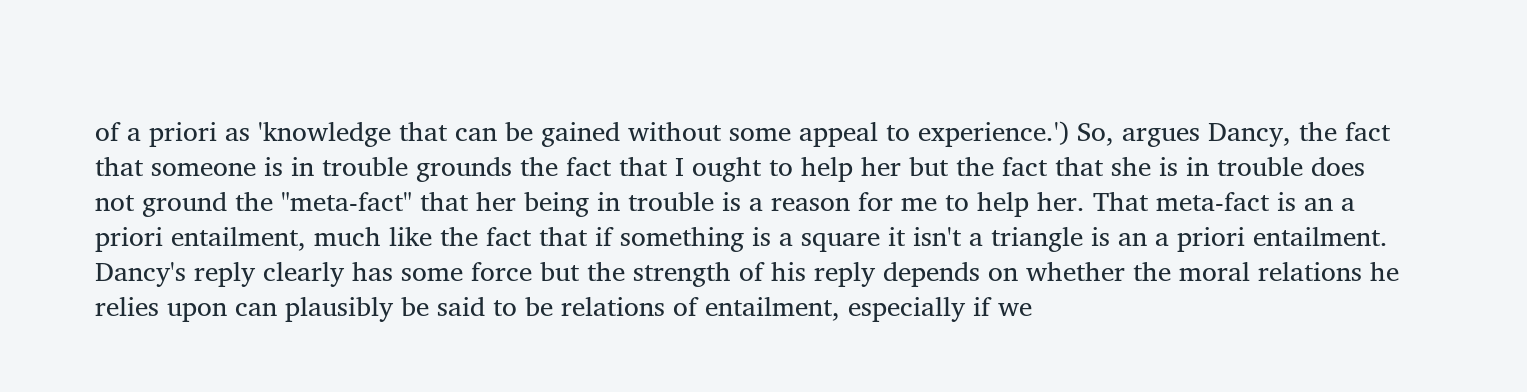of a priori as 'knowledge that can be gained without some appeal to experience.') So, argues Dancy, the fact that someone is in trouble grounds the fact that I ought to help her but the fact that she is in trouble does not ground the "meta-fact" that her being in trouble is a reason for me to help her. That meta-fact is an a priori entailment, much like the fact that if something is a square it isn't a triangle is an a priori entailment. Dancy's reply clearly has some force but the strength of his reply depends on whether the moral relations he relies upon can plausibly be said to be relations of entailment, especially if we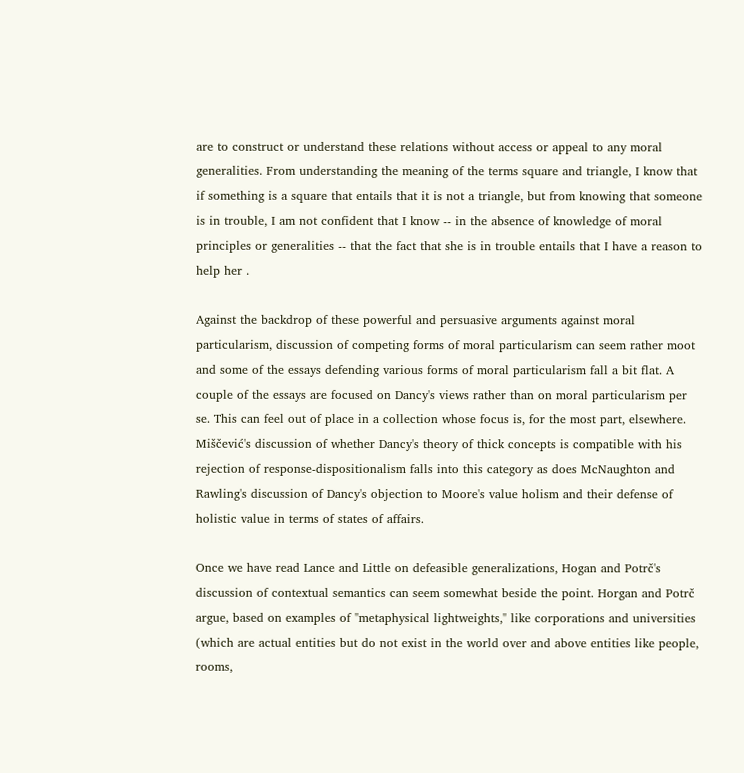are to construct or understand these relations without access or appeal to any moral generalities. From understanding the meaning of the terms square and triangle, I know that if something is a square that entails that it is not a triangle, but from knowing that someone is in trouble, I am not confident that I know -- in the absence of knowledge of moral principles or generalities -- that the fact that she is in trouble entails that I have a reason to help her .

Against the backdrop of these powerful and persuasive arguments against moral particularism, discussion of competing forms of moral particularism can seem rather moot and some of the essays defending various forms of moral particularism fall a bit flat. A couple of the essays are focused on Dancy's views rather than on moral particularism per se. This can feel out of place in a collection whose focus is, for the most part, elsewhere. Miščević's discussion of whether Dancy's theory of thick concepts is compatible with his rejection of response-dispositionalism falls into this category as does McNaughton and Rawling's discussion of Dancy's objection to Moore's value holism and their defense of holistic value in terms of states of affairs.

Once we have read Lance and Little on defeasible generalizations, Hogan and Potrč's discussion of contextual semantics can seem somewhat beside the point. Horgan and Potrč argue, based on examples of "metaphysical lightweights," like corporations and universities (which are actual entities but do not exist in the world over and above entities like people, rooms,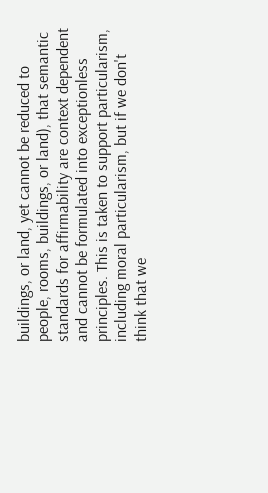buildings, or land, yet cannot be reduced to people, rooms, buildings, or land), that semantic standards for affirmability are context dependent and cannot be formulated into exceptionless principles. This is taken to support particularism, including moral particularism, but if we don't think that we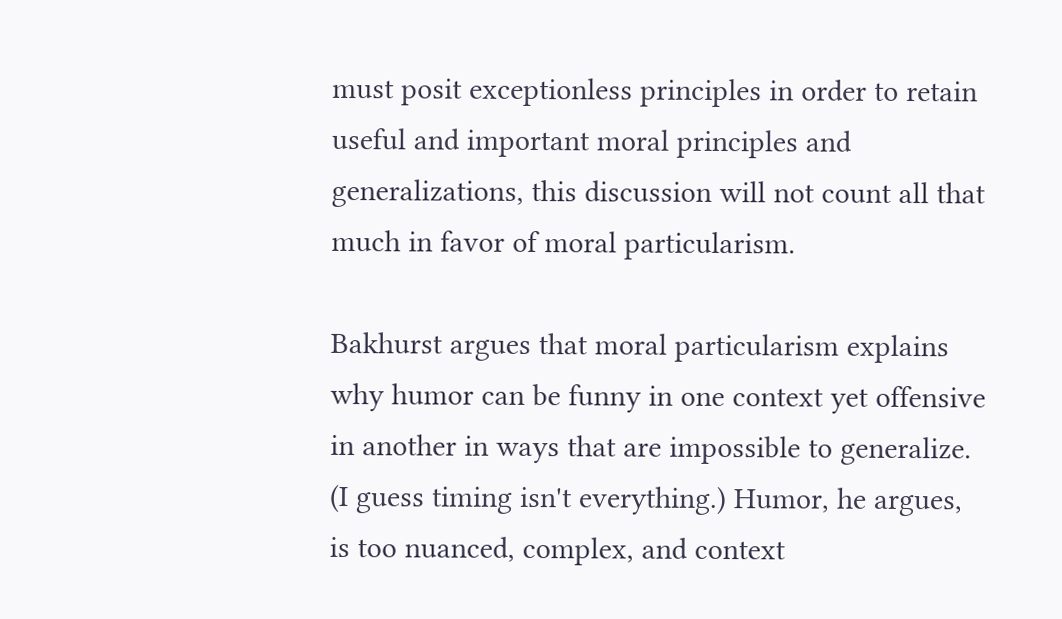must posit exceptionless principles in order to retain useful and important moral principles and generalizations, this discussion will not count all that much in favor of moral particularism.

Bakhurst argues that moral particularism explains why humor can be funny in one context yet offensive in another in ways that are impossible to generalize. (I guess timing isn't everything.) Humor, he argues, is too nuanced, complex, and context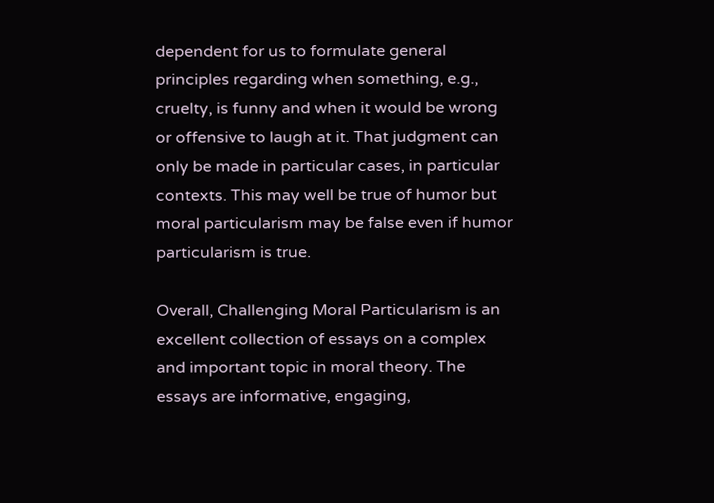dependent for us to formulate general principles regarding when something, e.g., cruelty, is funny and when it would be wrong or offensive to laugh at it. That judgment can only be made in particular cases, in particular contexts. This may well be true of humor but moral particularism may be false even if humor particularism is true.

Overall, Challenging Moral Particularism is an excellent collection of essays on a complex and important topic in moral theory. The essays are informative, engaging,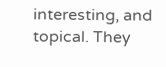interesting, and topical. They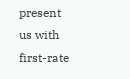present us with first-rate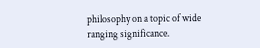philosophy on a topic of wide ranging significance.